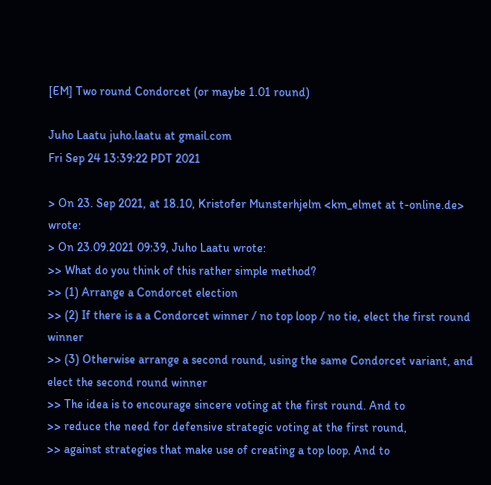[EM] Two round Condorcet (or maybe 1.01 round)

Juho Laatu juho.laatu at gmail.com
Fri Sep 24 13:39:22 PDT 2021

> On 23. Sep 2021, at 18.10, Kristofer Munsterhjelm <km_elmet at t-online.de> wrote:
> On 23.09.2021 09:39, Juho Laatu wrote:
>> What do you think of this rather simple method?
>> (1) Arrange a Condorcet election
>> (2) If there is a a Condorcet winner / no top loop / no tie, elect the first round winner
>> (3) Otherwise arrange a second round, using the same Condorcet variant, and elect the second round winner
>> The idea is to encourage sincere voting at the first round. And to
>> reduce the need for defensive strategic voting at the first round,
>> against strategies that make use of creating a top loop. And to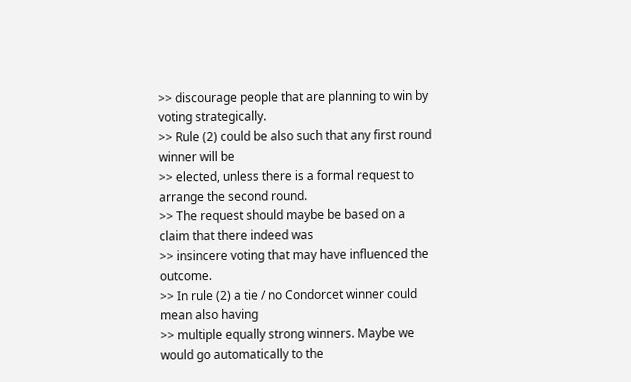>> discourage people that are planning to win by voting strategically.
>> Rule (2) could be also such that any first round winner will be
>> elected, unless there is a formal request to arrange the second round.
>> The request should maybe be based on a claim that there indeed was
>> insincere voting that may have influenced the outcome.
>> In rule (2) a tie / no Condorcet winner could mean also having
>> multiple equally strong winners. Maybe we would go automatically to the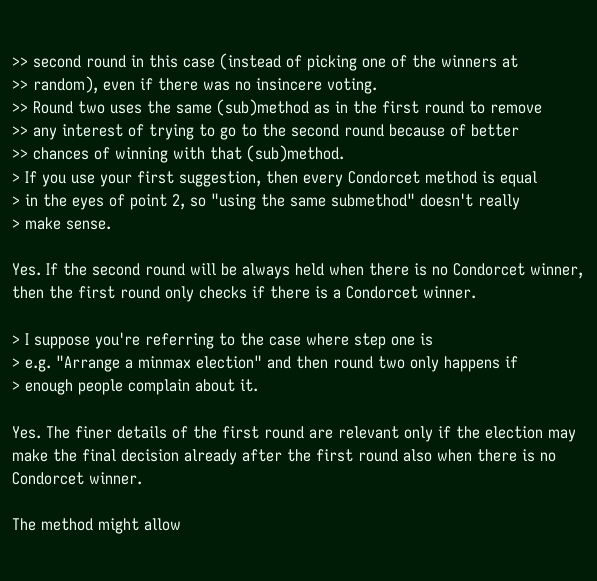>> second round in this case (instead of picking one of the winners at
>> random), even if there was no insincere voting.
>> Round two uses the same (sub)method as in the first round to remove
>> any interest of trying to go to the second round because of better
>> chances of winning with that (sub)method.
> If you use your first suggestion, then every Condorcet method is equal
> in the eyes of point 2, so "using the same submethod" doesn't really
> make sense.

Yes. If the second round will be always held when there is no Condorcet winner, then the first round only checks if there is a Condorcet winner.

> I suppose you're referring to the case where step one is
> e.g. "Arrange a minmax election" and then round two only happens if
> enough people complain about it.

Yes. The finer details of the first round are relevant only if the election may make the final decision already after the first round also when there is no Condorcet winner.

The method might allow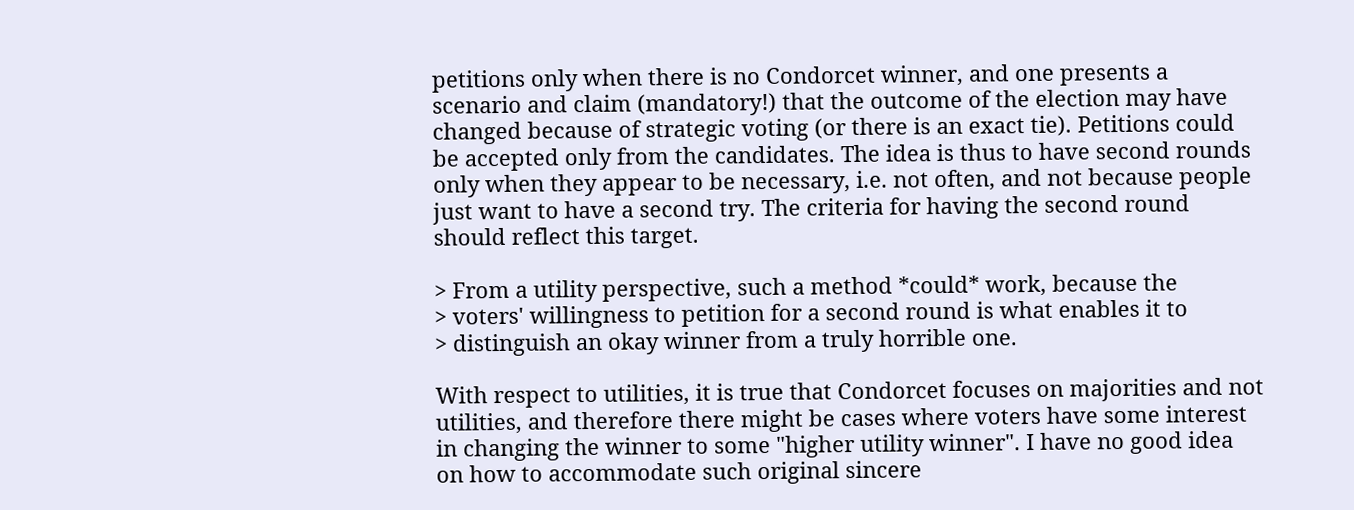petitions only when there is no Condorcet winner, and one presents a scenario and claim (mandatory!) that the outcome of the election may have changed because of strategic voting (or there is an exact tie). Petitions could be accepted only from the candidates. The idea is thus to have second rounds only when they appear to be necessary, i.e. not often, and not because people just want to have a second try. The criteria for having the second round should reflect this target.

> From a utility perspective, such a method *could* work, because the
> voters' willingness to petition for a second round is what enables it to
> distinguish an okay winner from a truly horrible one.

With respect to utilities, it is true that Condorcet focuses on majorities and not utilities, and therefore there might be cases where voters have some interest in changing the winner to some "higher utility winner". I have no good idea on how to accommodate such original sincere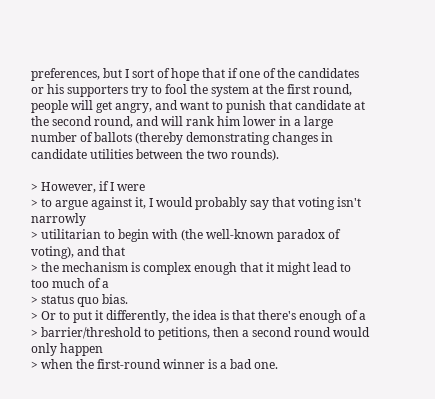preferences, but I sort of hope that if one of the candidates or his supporters try to fool the system at the first round, people will get angry, and want to punish that candidate at the second round, and will rank him lower in a large number of ballots (thereby demonstrating changes in candidate utilities between the two rounds).

> However, if I were
> to argue against it, I would probably say that voting isn't narrowly
> utilitarian to begin with (the well-known paradox of voting), and that
> the mechanism is complex enough that it might lead to too much of a
> status quo bias.
> Or to put it differently, the idea is that there's enough of a
> barrier/threshold to petitions, then a second round would only happen
> when the first-round winner is a bad one.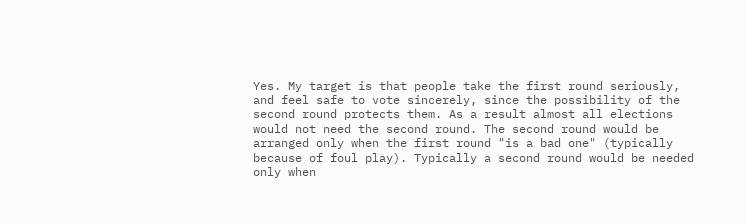Yes. My target is that people take the first round seriously, and feel safe to vote sincerely, since the possibility of the second round protects them. As a result almost all elections would not need the second round. The second round would be arranged only when the first round "is a bad one" (typically because of foul play). Typically a second round would be needed only when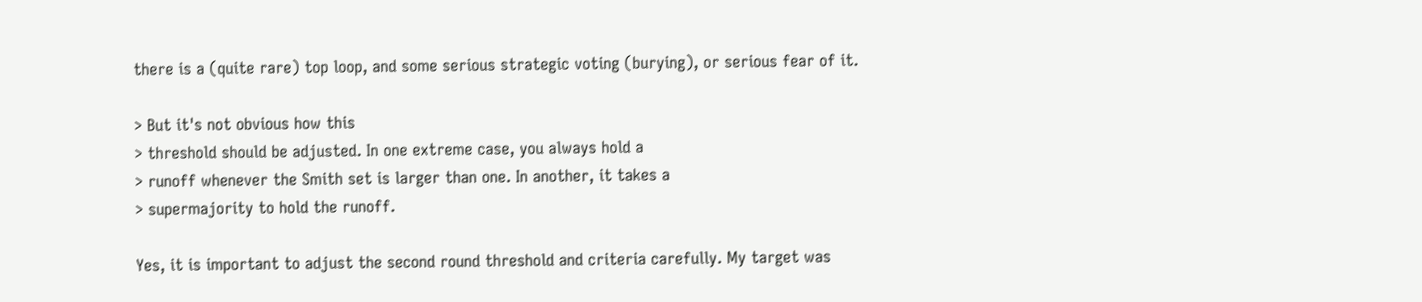there is a (quite rare) top loop, and some serious strategic voting (burying), or serious fear of it.

> But it's not obvious how this
> threshold should be adjusted. In one extreme case, you always hold a
> runoff whenever the Smith set is larger than one. In another, it takes a
> supermajority to hold the runoff.

Yes, it is important to adjust the second round threshold and criteria carefully. My target was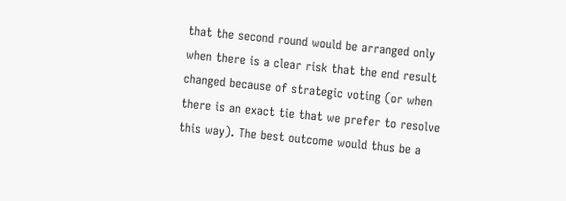that the second round would be arranged only when there is a clear risk that the end result changed because of strategic voting (or when there is an exact tie that we prefer to resolve this way). The best outcome would thus be a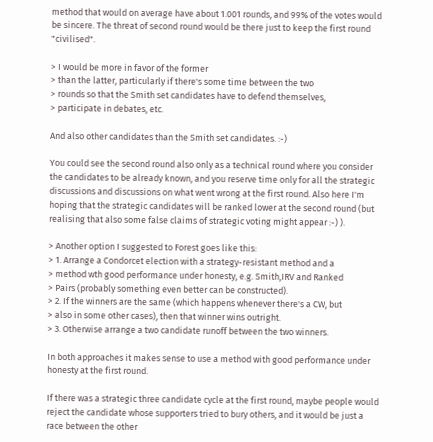method that would on average have about 1.001 rounds, and 99% of the votes would be sincere. The threat of second round would be there just to keep the first round "civilised".

> I would be more in favor of the former
> than the latter, particularly if there's some time between the two
> rounds so that the Smith set candidates have to defend themselves,
> participate in debates, etc.

And also other candidates than the Smith set candidates. :-)

You could see the second round also only as a technical round where you consider the candidates to be already known, and you reserve time only for all the strategic discussions and discussions on what went wrong at the first round. Also here I'm hoping that the strategic candidates will be ranked lower at the second round (but realising that also some false claims of strategic voting might appear :-) ).

> Another option I suggested to Forest goes like this:
> 1. Arrange a Condorcet election with a strategy-resistant method and a
> method wth good performance under honesty, e.g. Smith,IRV and Ranked
> Pairs (probably something even better can be constructed).
> 2. If the winners are the same (which happens whenever there's a CW, but
> also in some other cases), then that winner wins outright.
> 3. Otherwise arrange a two candidate runoff between the two winners.

In both approaches it makes sense to use a method with good performance under honesty at the first round.

If there was a strategic three candidate cycle at the first round, maybe people would reject the candidate whose supporters tried to bury others, and it would be just a race between the other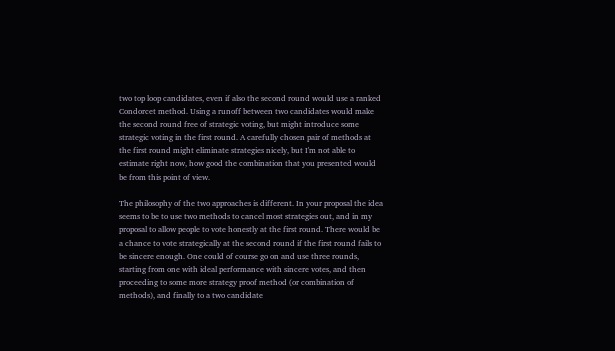two top loop candidates, even if also the second round would use a ranked Condorcet method. Using a runoff between two candidates would make the second round free of strategic voting, but might introduce some strategic voting in the first round. A carefully chosen pair of methods at the first round might eliminate strategies nicely, but I'm not able to estimate right now, how good the combination that you presented would be from this point of view.

The philosophy of the two approaches is different. In your proposal the idea seems to be to use two methods to cancel most strategies out, and in my proposal to allow people to vote honestly at the first round. There would be a chance to vote strategically at the second round if the first round fails to be sincere enough. One could of course go on and use three rounds, starting from one with ideal performance with sincere votes, and then proceeding to some more strategy proof method (or combination of methods), and finally to a two candidate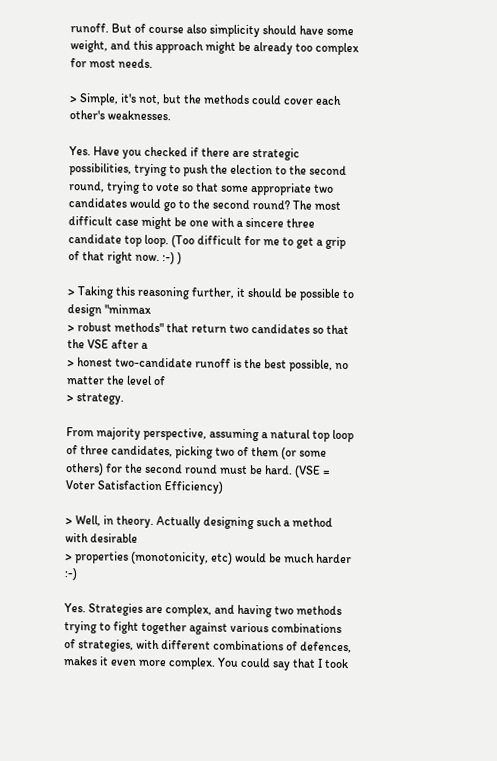runoff. But of course also simplicity should have some weight, and this approach might be already too complex for most needs.

> Simple, it's not, but the methods could cover each other's weaknesses.

Yes. Have you checked if there are strategic possibilities, trying to push the election to the second round, trying to vote so that some appropriate two candidates would go to the second round? The most difficult case might be one with a sincere three candidate top loop. (Too difficult for me to get a grip of that right now. :-) )

> Taking this reasoning further, it should be possible to design "minmax
> robust methods" that return two candidates so that the VSE after a
> honest two-candidate runoff is the best possible, no matter the level of
> strategy.

From majority perspective, assuming a natural top loop of three candidates, picking two of them (or some others) for the second round must be hard. (VSE = Voter Satisfaction Efficiency)

> Well, in theory. Actually designing such a method with desirable
> properties (monotonicity, etc) would be much harder :-)

Yes. Strategies are complex, and having two methods trying to fight together against various combinations of strategies, with different combinations of defences, makes it even more complex. You could say that I took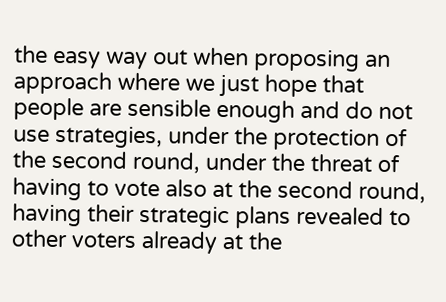the easy way out when proposing an approach where we just hope that people are sensible enough and do not use strategies, under the protection of the second round, under the threat of having to vote also at the second round, having their strategic plans revealed to other voters already at the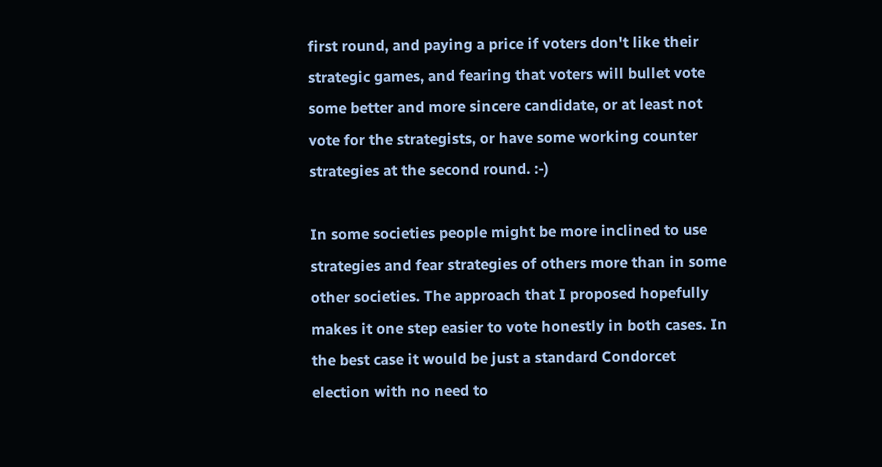first round, and paying a price if voters don't like their strategic games, and fearing that voters will bullet vote some better and more sincere candidate, or at least not vote for the strategists, or have some working counter strategies at the second round. :-)

In some societies people might be more inclined to use strategies and fear strategies of others more than in some other societies. The approach that I proposed hopefully makes it one step easier to vote honestly in both cases. In the best case it would be just a standard Condorcet election with no need to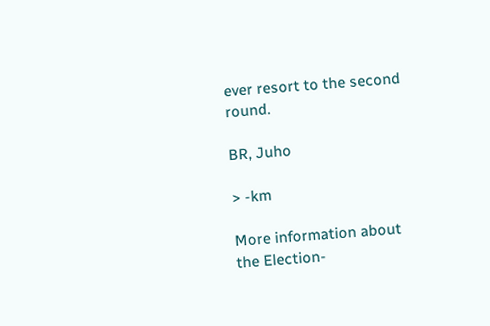ever resort to the second round.

BR, Juho

> -km

More information about the Election-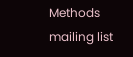Methods mailing list